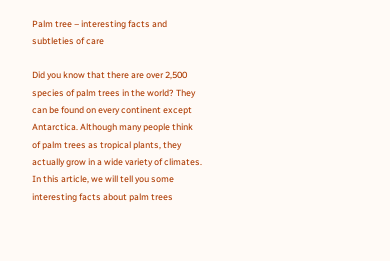Palm tree – interesting facts and subtleties of care

Did you know that there are over 2,500 species of palm trees in the world? They can be found on every continent except Antarctica. Although many people think of palm trees as tropical plants, they actually grow in a wide variety of climates. In this article, we will tell you some interesting facts about palm trees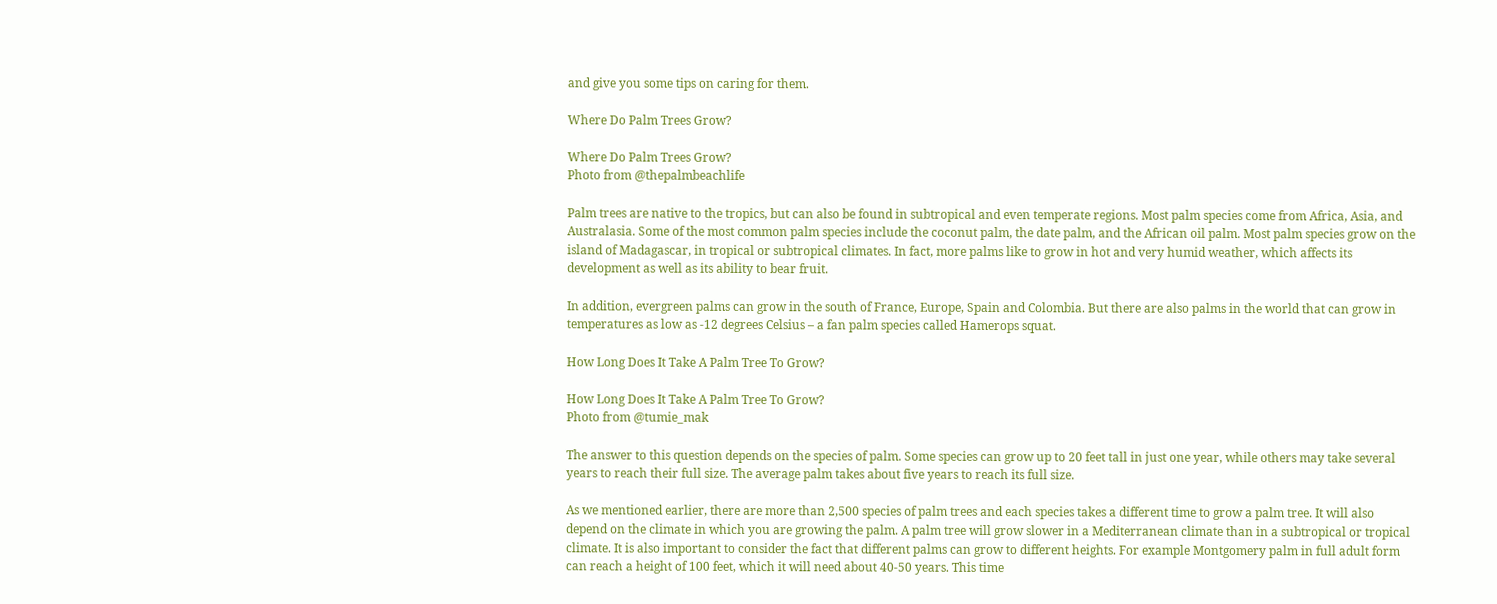and give you some tips on caring for them.

Where Do Palm Trees Grow?

Where Do Palm Trees Grow?
Photo from @thepalmbeachlife

Palm trees are native to the tropics, but can also be found in subtropical and even temperate regions. Most palm species come from Africa, Asia, and Australasia. Some of the most common palm species include the coconut palm, the date palm, and the African oil palm. Most palm species grow on the island of Madagascar, in tropical or subtropical climates. In fact, more palms like to grow in hot and very humid weather, which affects its development as well as its ability to bear fruit.

In addition, evergreen palms can grow in the south of France, Europe, Spain and Colombia. But there are also palms in the world that can grow in temperatures as low as -12 degrees Celsius – a fan palm species called Hamerops squat.

How Long Does It Take A Palm Tree To Grow?

How Long Does It Take A Palm Tree To Grow?
Photo from @tumie_mak

The answer to this question depends on the species of palm. Some species can grow up to 20 feet tall in just one year, while others may take several years to reach their full size. The average palm takes about five years to reach its full size.

As we mentioned earlier, there are more than 2,500 species of palm trees and each species takes a different time to grow a palm tree. It will also depend on the climate in which you are growing the palm. A palm tree will grow slower in a Mediterranean climate than in a subtropical or tropical climate. It is also important to consider the fact that different palms can grow to different heights. For example Montgomery palm in full adult form can reach a height of 100 feet, which it will need about 40-50 years. This time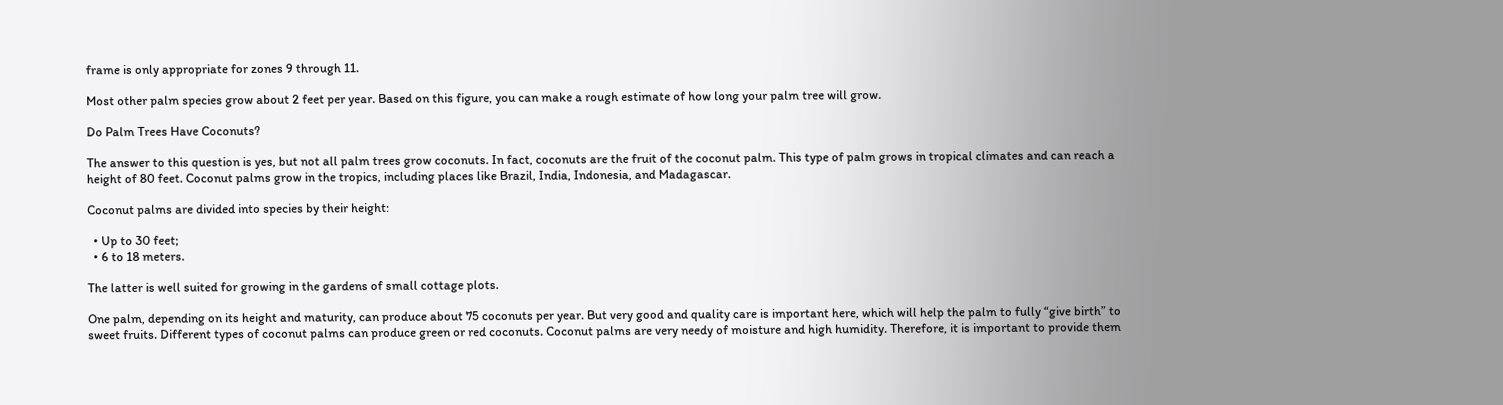frame is only appropriate for zones 9 through 11.

Most other palm species grow about 2 feet per year. Based on this figure, you can make a rough estimate of how long your palm tree will grow.

Do Palm Trees Have Coconuts?

The answer to this question is yes, but not all palm trees grow coconuts. In fact, coconuts are the fruit of the coconut palm. This type of palm grows in tropical climates and can reach a height of 80 feet. Coconut palms grow in the tropics, including places like Brazil, India, Indonesia, and Madagascar.

Coconut palms are divided into species by their height:

  • Up to 30 feet;
  • 6 to 18 meters.

The latter is well suited for growing in the gardens of small cottage plots.

One palm, depending on its height and maturity, can produce about 75 coconuts per year. But very good and quality care is important here, which will help the palm to fully “give birth” to sweet fruits. Different types of coconut palms can produce green or red coconuts. Coconut palms are very needy of moisture and high humidity. Therefore, it is important to provide them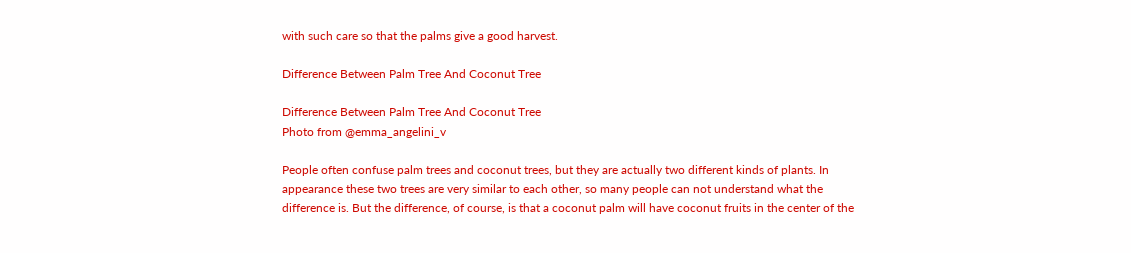with such care so that the palms give a good harvest.

Difference Between Palm Tree And Coconut Tree

Difference Between Palm Tree And Coconut Tree
Photo from @emma_angelini_v

People often confuse palm trees and coconut trees, but they are actually two different kinds of plants. In appearance these two trees are very similar to each other, so many people can not understand what the difference is. But the difference, of course, is that a coconut palm will have coconut fruits in the center of the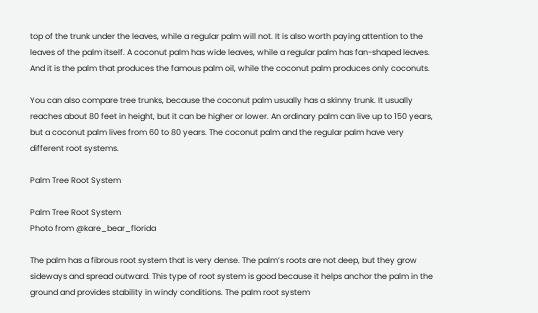top of the trunk under the leaves, while a regular palm will not. It is also worth paying attention to the leaves of the palm itself. A coconut palm has wide leaves, while a regular palm has fan-shaped leaves. And it is the palm that produces the famous palm oil, while the coconut palm produces only coconuts.

You can also compare tree trunks, because the coconut palm usually has a skinny trunk. It usually reaches about 80 feet in height, but it can be higher or lower. An ordinary palm can live up to 150 years, but a coconut palm lives from 60 to 80 years. The coconut palm and the regular palm have very different root systems.

Palm Tree Root System

Palm Tree Root System
Photo from @kare_bear_florida

The palm has a fibrous root system that is very dense. The palm’s roots are not deep, but they grow sideways and spread outward. This type of root system is good because it helps anchor the palm in the ground and provides stability in windy conditions. The palm root system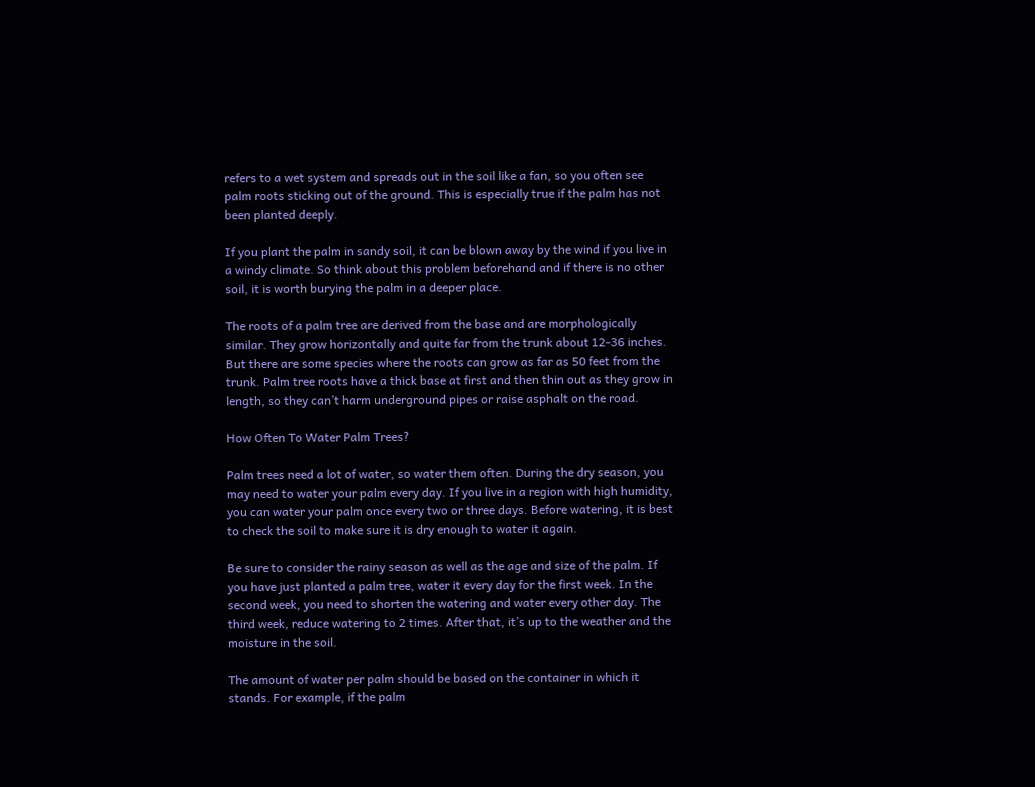refers to a wet system and spreads out in the soil like a fan, so you often see palm roots sticking out of the ground. This is especially true if the palm has not been planted deeply.

If you plant the palm in sandy soil, it can be blown away by the wind if you live in a windy climate. So think about this problem beforehand and if there is no other soil, it is worth burying the palm in a deeper place.

The roots of a palm tree are derived from the base and are morphologically similar. They grow horizontally and quite far from the trunk about 12-36 inches. But there are some species where the roots can grow as far as 50 feet from the trunk. Palm tree roots have a thick base at first and then thin out as they grow in length, so they can’t harm underground pipes or raise asphalt on the road.

How Often To Water Palm Trees?

Palm trees need a lot of water, so water them often. During the dry season, you may need to water your palm every day. If you live in a region with high humidity, you can water your palm once every two or three days. Before watering, it is best to check the soil to make sure it is dry enough to water it again.

Be sure to consider the rainy season as well as the age and size of the palm. If you have just planted a palm tree, water it every day for the first week. In the second week, you need to shorten the watering and water every other day. The third week, reduce watering to 2 times. After that, it’s up to the weather and the moisture in the soil.

The amount of water per palm should be based on the container in which it stands. For example, if the palm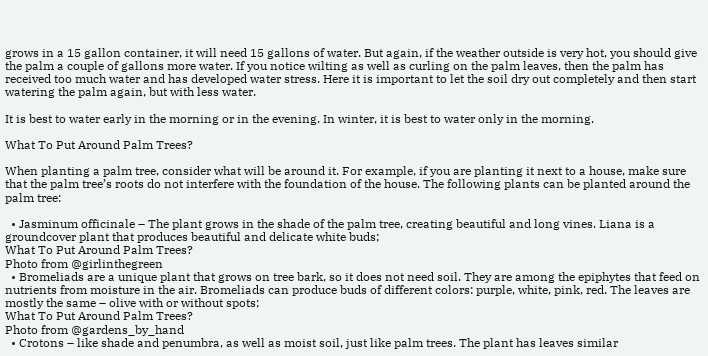grows in a 15 gallon container, it will need 15 gallons of water. But again, if the weather outside is very hot, you should give the palm a couple of gallons more water. If you notice wilting as well as curling on the palm leaves, then the palm has received too much water and has developed water stress. Here it is important to let the soil dry out completely and then start watering the palm again, but with less water.

It is best to water early in the morning or in the evening. In winter, it is best to water only in the morning.

What To Put Around Palm Trees?

When planting a palm tree, consider what will be around it. For example, if you are planting it next to a house, make sure that the palm tree’s roots do not interfere with the foundation of the house. The following plants can be planted around the palm tree:

  • Jasminum officinale – The plant grows in the shade of the palm tree, creating beautiful and long vines. Liana is a groundcover plant that produces beautiful and delicate white buds;
What To Put Around Palm Trees?
Photo from @girlinthegreen
  • Bromeliads are a unique plant that grows on tree bark, so it does not need soil. They are among the epiphytes that feed on nutrients from moisture in the air. Bromeliads can produce buds of different colors: purple, white, pink, red. The leaves are mostly the same – olive with or without spots;
What To Put Around Palm Trees?
Photo from @gardens_by_hand
  • Crotons – like shade and penumbra, as well as moist soil, just like palm trees. The plant has leaves similar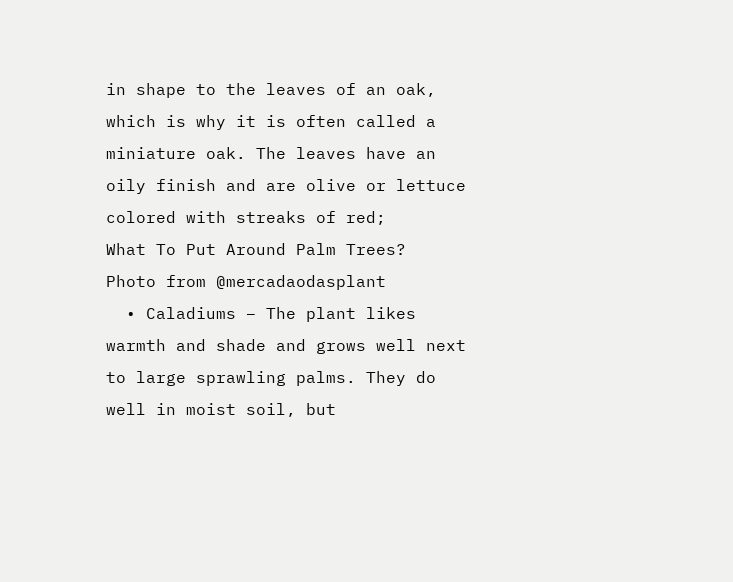in shape to the leaves of an oak, which is why it is often called a miniature oak. The leaves have an oily finish and are olive or lettuce colored with streaks of red;
What To Put Around Palm Trees?
Photo from @mercadaodasplant
  • Caladiums – The plant likes warmth and shade and grows well next to large sprawling palms. They do well in moist soil, but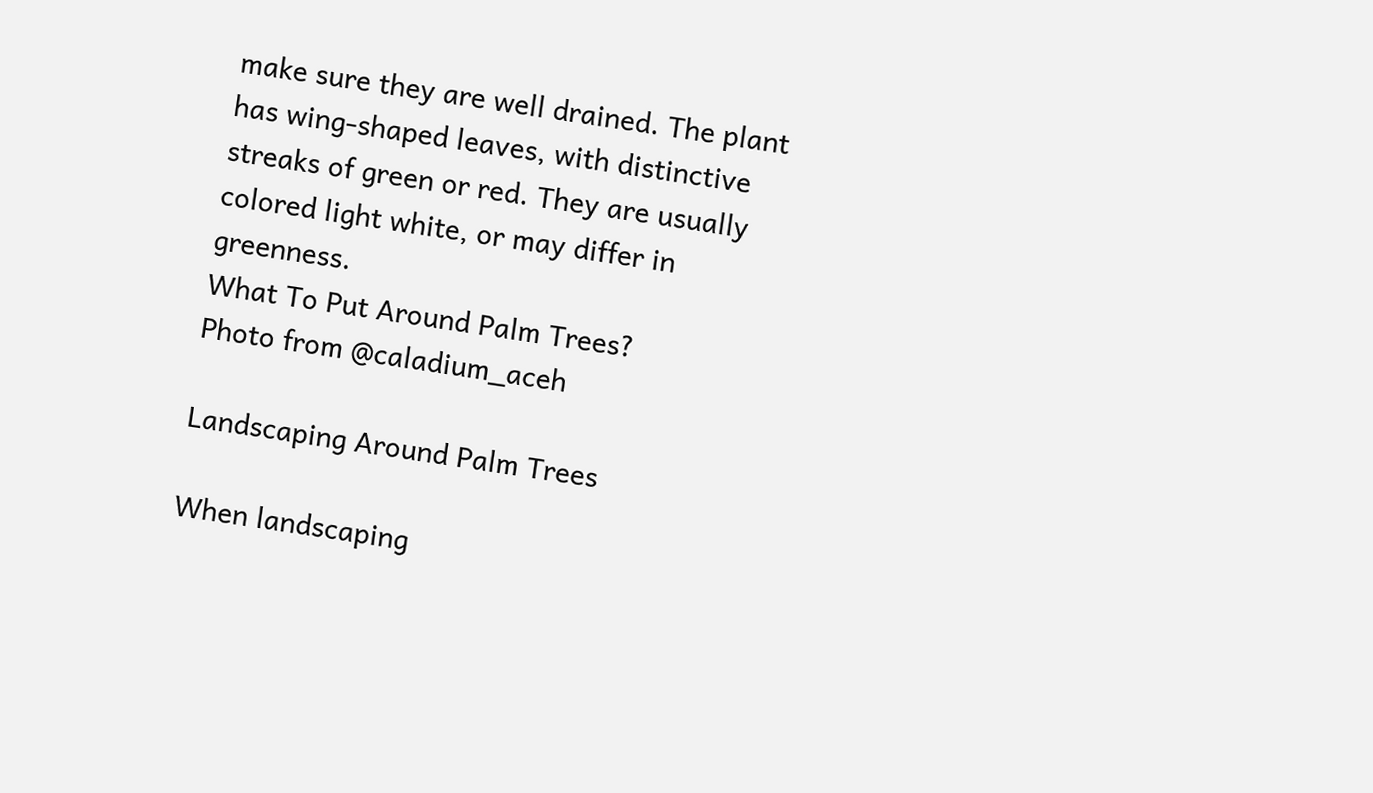make sure they are well drained. The plant has wing-shaped leaves, with distinctive streaks of green or red. They are usually colored light white, or may differ in greenness.
What To Put Around Palm Trees?
Photo from @caladium_aceh

Landscaping Around Palm Trees

When landscaping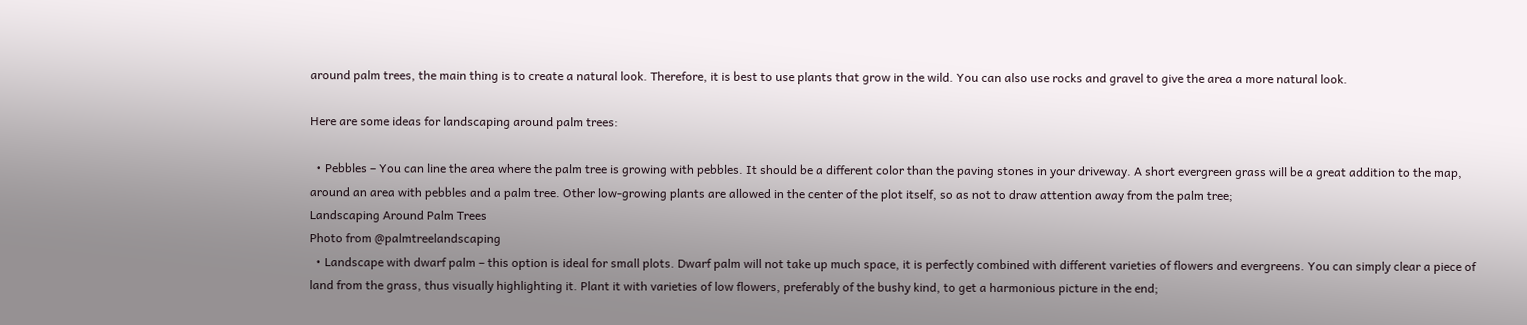around palm trees, the main thing is to create a natural look. Therefore, it is best to use plants that grow in the wild. You can also use rocks and gravel to give the area a more natural look.

Here are some ideas for landscaping around palm trees:

  • Pebbles – You can line the area where the palm tree is growing with pebbles. It should be a different color than the paving stones in your driveway. A short evergreen grass will be a great addition to the map, around an area with pebbles and a palm tree. Other low-growing plants are allowed in the center of the plot itself, so as not to draw attention away from the palm tree;
Landscaping Around Palm Trees
Photo from @palmtreelandscaping
  • Landscape with dwarf palm – this option is ideal for small plots. Dwarf palm will not take up much space, it is perfectly combined with different varieties of flowers and evergreens. You can simply clear a piece of land from the grass, thus visually highlighting it. Plant it with varieties of low flowers, preferably of the bushy kind, to get a harmonious picture in the end;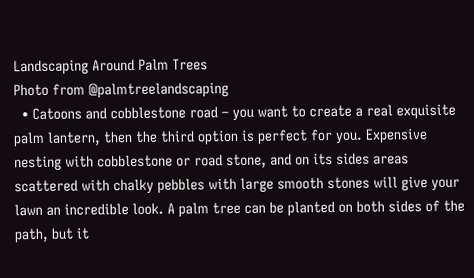Landscaping Around Palm Trees
Photo from @palmtreelandscaping
  • Catoons and cobblestone road – you want to create a real exquisite palm lantern, then the third option is perfect for you. Expensive nesting with cobblestone or road stone, and on its sides areas scattered with chalky pebbles with large smooth stones will give your lawn an incredible look. A palm tree can be planted on both sides of the path, but it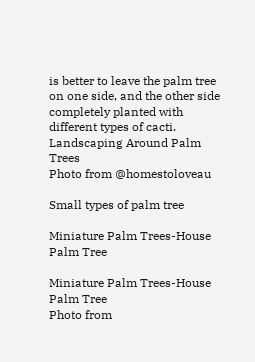is better to leave the palm tree on one side, and the other side completely planted with different types of cacti.
Landscaping Around Palm Trees
Photo from @homestoloveau

Small types of palm tree

Miniature Palm Trees-House Palm Tree

Miniature Palm Trees-House Palm Tree
Photo from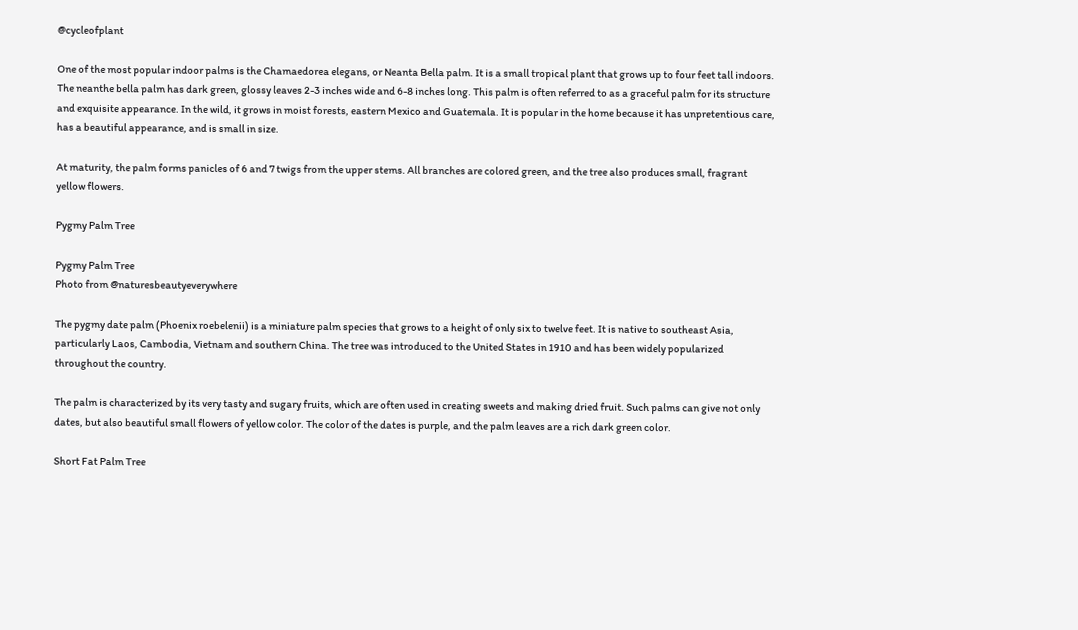@cycleofplant

One of the most popular indoor palms is the Chamaedorea elegans, or Neanta Bella palm. It is a small tropical plant that grows up to four feet tall indoors. The neanthe bella palm has dark green, glossy leaves 2-3 inches wide and 6-8 inches long. This palm is often referred to as a graceful palm for its structure and exquisite appearance. In the wild, it grows in moist forests, eastern Mexico and Guatemala. It is popular in the home because it has unpretentious care, has a beautiful appearance, and is small in size.

At maturity, the palm forms panicles of 6 and 7 twigs from the upper stems. All branches are colored green, and the tree also produces small, fragrant yellow flowers.

Pygmy Palm Tree

Pygmy Palm Tree
Photo from @naturesbeautyeverywhere

The pygmy date palm (Phoenix roebelenii) is a miniature palm species that grows to a height of only six to twelve feet. It is native to southeast Asia, particularly Laos, Cambodia, Vietnam and southern China. The tree was introduced to the United States in 1910 and has been widely popularized throughout the country.

The palm is characterized by its very tasty and sugary fruits, which are often used in creating sweets and making dried fruit. Such palms can give not only dates, but also beautiful small flowers of yellow color. The color of the dates is purple, and the palm leaves are a rich dark green color.

Short Fat Palm Tree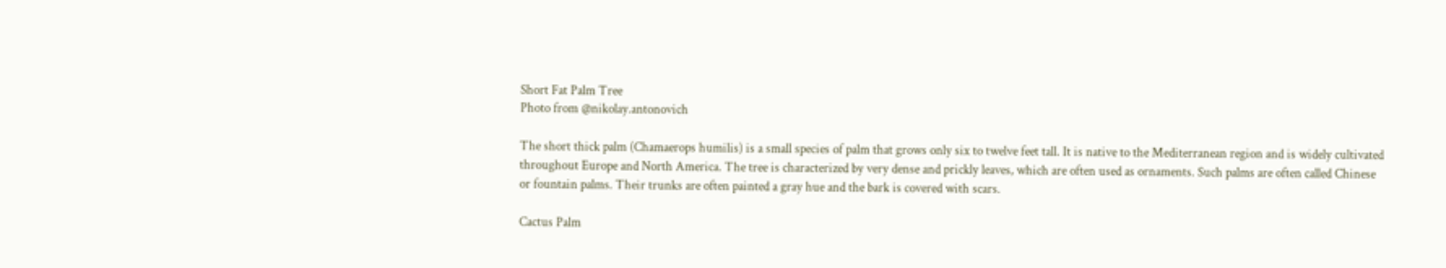Short Fat Palm Tree
Photo from @nikolay.antonovich

The short thick palm (Chamaerops humilis) is a small species of palm that grows only six to twelve feet tall. It is native to the Mediterranean region and is widely cultivated throughout Europe and North America. The tree is characterized by very dense and prickly leaves, which are often used as ornaments. Such palms are often called Chinese or fountain palms. Their trunks are often painted a gray hue and the bark is covered with scars.

Cactus Palm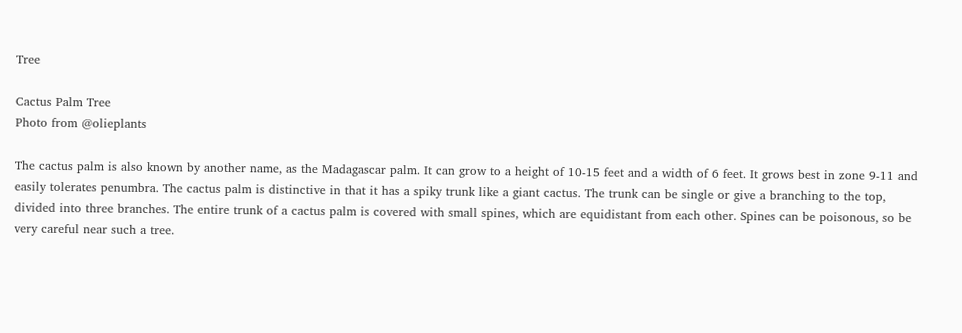Tree

Cactus Palm Tree
Photo from @olieplants

The cactus palm is also known by another name, as the Madagascar palm. It can grow to a height of 10-15 feet and a width of 6 feet. It grows best in zone 9-11 and easily tolerates penumbra. The cactus palm is distinctive in that it has a spiky trunk like a giant cactus. The trunk can be single or give a branching to the top, divided into three branches. The entire trunk of a cactus palm is covered with small spines, which are equidistant from each other. Spines can be poisonous, so be very careful near such a tree.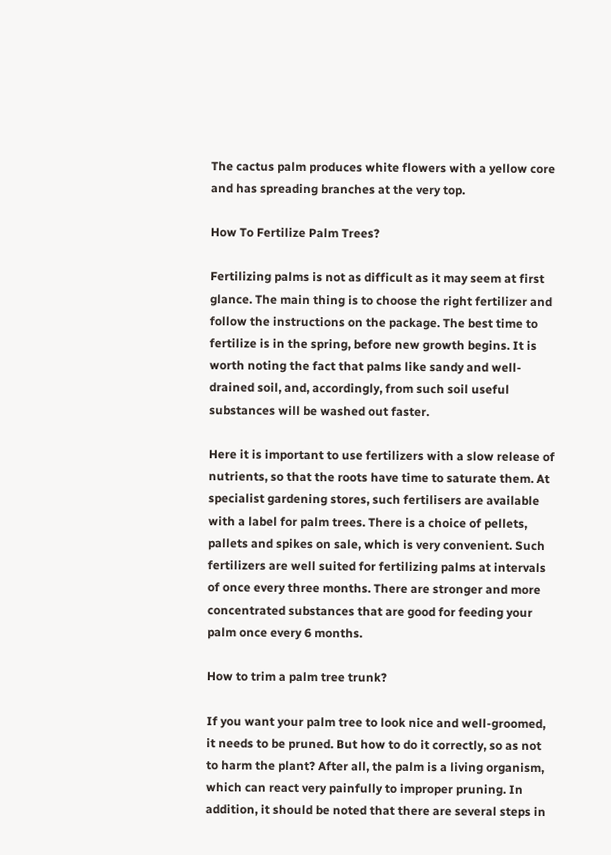The cactus palm produces white flowers with a yellow core and has spreading branches at the very top.

How To Fertilize Palm Trees?

Fertilizing palms is not as difficult as it may seem at first glance. The main thing is to choose the right fertilizer and follow the instructions on the package. The best time to fertilize is in the spring, before new growth begins. It is worth noting the fact that palms like sandy and well-drained soil, and, accordingly, from such soil useful substances will be washed out faster.

Here it is important to use fertilizers with a slow release of nutrients, so that the roots have time to saturate them. At specialist gardening stores, such fertilisers are available with a label for palm trees. There is a choice of pellets, pallets and spikes on sale, which is very convenient. Such fertilizers are well suited for fertilizing palms at intervals of once every three months. There are stronger and more concentrated substances that are good for feeding your palm once every 6 months.

How to trim a palm tree trunk?

If you want your palm tree to look nice and well-groomed, it needs to be pruned. But how to do it correctly, so as not to harm the plant? After all, the palm is a living organism, which can react very painfully to improper pruning. In addition, it should be noted that there are several steps in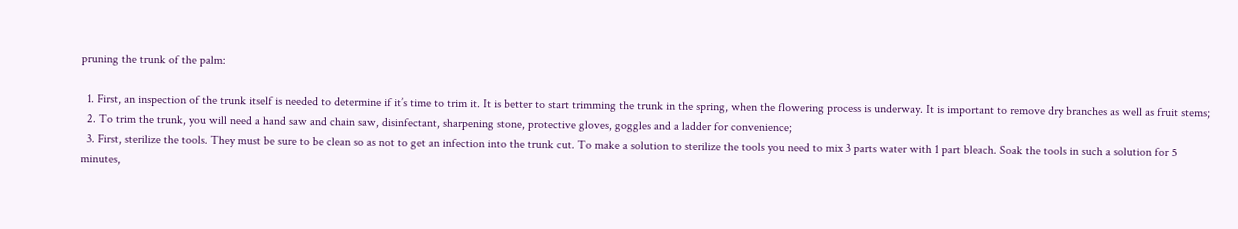pruning the trunk of the palm:

  1. First, an inspection of the trunk itself is needed to determine if it’s time to trim it. It is better to start trimming the trunk in the spring, when the flowering process is underway. It is important to remove dry branches as well as fruit stems;
  2. To trim the trunk, you will need a hand saw and chain saw, disinfectant, sharpening stone, protective gloves, goggles and a ladder for convenience;
  3. First, sterilize the tools. They must be sure to be clean so as not to get an infection into the trunk cut. To make a solution to sterilize the tools you need to mix 3 parts water with 1 part bleach. Soak the tools in such a solution for 5 minutes,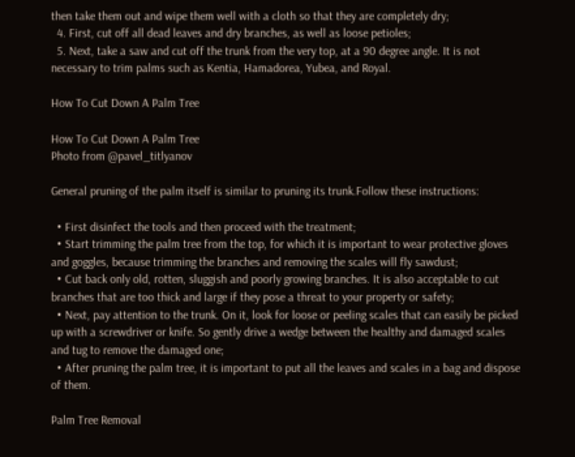then take them out and wipe them well with a cloth so that they are completely dry;
  4. First, cut off all dead leaves and dry branches, as well as loose petioles;
  5. Next, take a saw and cut off the trunk from the very top, at a 90 degree angle. It is not necessary to trim palms such as Kentia, Hamadorea, Yubea, and Royal.

How To Cut Down A Palm Tree

How To Cut Down A Palm Tree
Photo from @pavel_titlyanov

General pruning of the palm itself is similar to pruning its trunk.Follow these instructions:

  • First disinfect the tools and then proceed with the treatment;
  • Start trimming the palm tree from the top, for which it is important to wear protective gloves and goggles, because trimming the branches and removing the scales will fly sawdust;
  • Cut back only old, rotten, sluggish and poorly growing branches. It is also acceptable to cut branches that are too thick and large if they pose a threat to your property or safety;
  • Next, pay attention to the trunk. On it, look for loose or peeling scales that can easily be picked up with a screwdriver or knife. So gently drive a wedge between the healthy and damaged scales and tug to remove the damaged one;
  • After pruning the palm tree, it is important to put all the leaves and scales in a bag and dispose of them.

Palm Tree Removal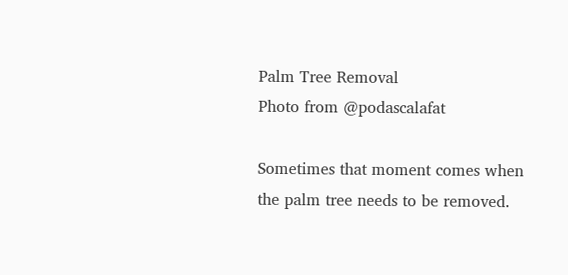Palm Tree Removal
Photo from @podascalafat

Sometimes that moment comes when the palm tree needs to be removed.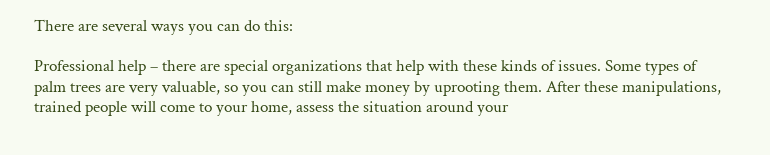There are several ways you can do this:

Professional help – there are special organizations that help with these kinds of issues. Some types of palm trees are very valuable, so you can still make money by uprooting them. After these manipulations, trained people will come to your home, assess the situation around your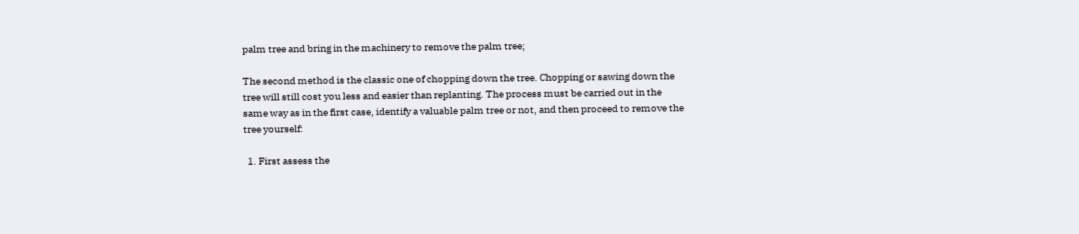palm tree and bring in the machinery to remove the palm tree;

The second method is the classic one of chopping down the tree. Chopping or sawing down the tree will still cost you less and easier than replanting. The process must be carried out in the same way as in the first case, identify a valuable palm tree or not, and then proceed to remove the tree yourself:

  1. First assess the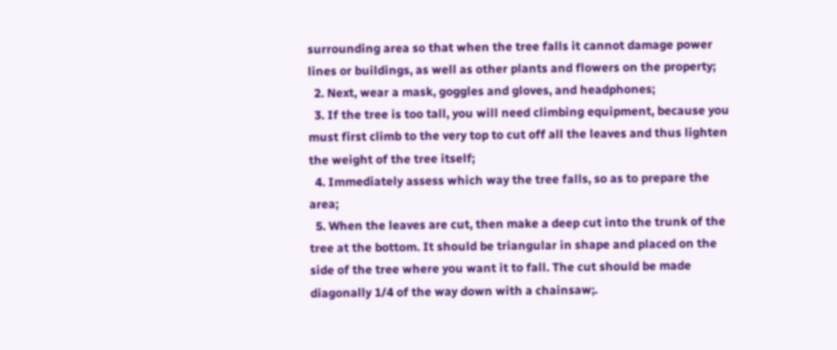surrounding area so that when the tree falls it cannot damage power lines or buildings, as well as other plants and flowers on the property;
  2. Next, wear a mask, goggles and gloves, and headphones;
  3. If the tree is too tall, you will need climbing equipment, because you must first climb to the very top to cut off all the leaves and thus lighten the weight of the tree itself;
  4. Immediately assess which way the tree falls, so as to prepare the area;
  5. When the leaves are cut, then make a deep cut into the trunk of the tree at the bottom. It should be triangular in shape and placed on the side of the tree where you want it to fall. The cut should be made diagonally 1/4 of the way down with a chainsaw;.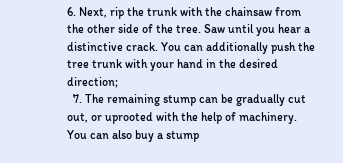6. Next, rip the trunk with the chainsaw from the other side of the tree. Saw until you hear a distinctive crack. You can additionally push the tree trunk with your hand in the desired direction;
  7. The remaining stump can be gradually cut out, or uprooted with the help of machinery. You can also buy a stump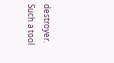destroyer. Such a tool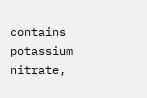contains potassium nitrate,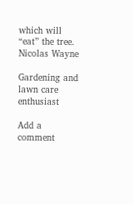which will “eat” the tree.
Nicolas Wayne

Gardening and lawn care enthusiast

Add a comment